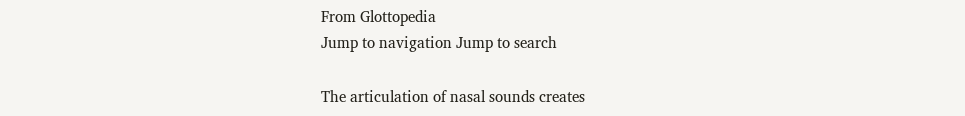From Glottopedia
Jump to navigation Jump to search

The articulation of nasal sounds creates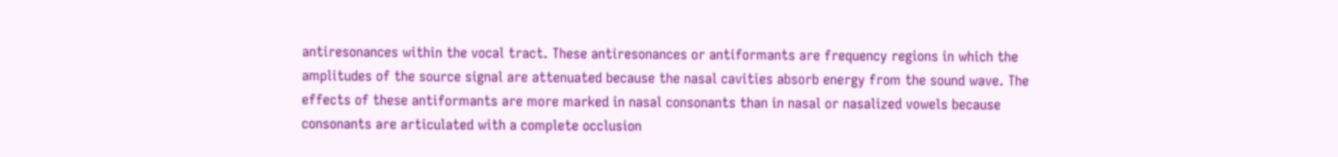antiresonances within the vocal tract. These antiresonances or antiformants are frequency regions in which the amplitudes of the source signal are attenuated because the nasal cavities absorb energy from the sound wave. The effects of these antiformants are more marked in nasal consonants than in nasal or nasalized vowels because consonants are articulated with a complete occlusion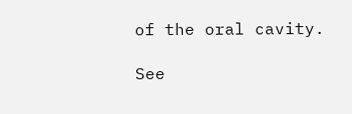of the oral cavity.

See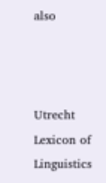also



Utrecht Lexicon of Linguistics